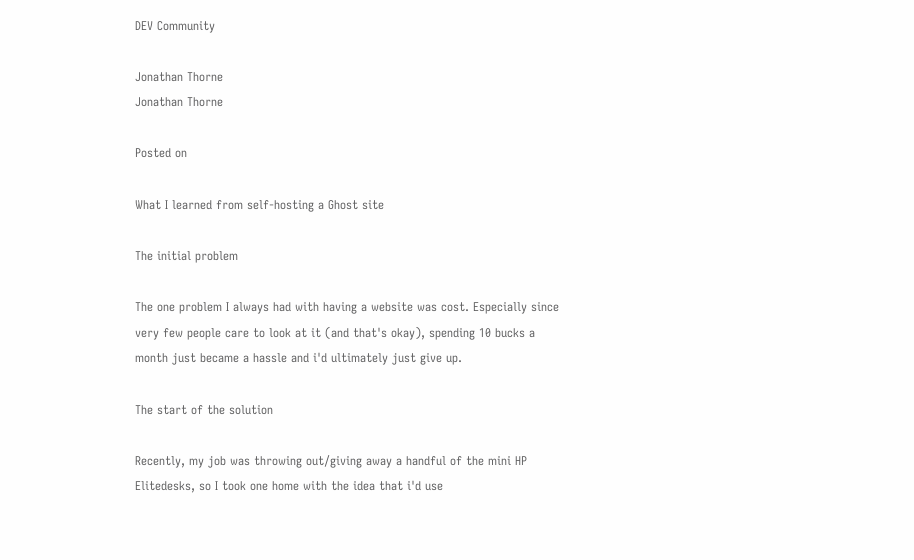DEV Community

Jonathan Thorne
Jonathan Thorne

Posted on

What I learned from self-hosting a Ghost site

The initial problem

The one problem I always had with having a website was cost. Especially since very few people care to look at it (and that's okay), spending 10 bucks a month just became a hassle and i'd ultimately just give up.

The start of the solution

Recently, my job was throwing out/giving away a handful of the mini HP Elitedesks, so I took one home with the idea that i'd use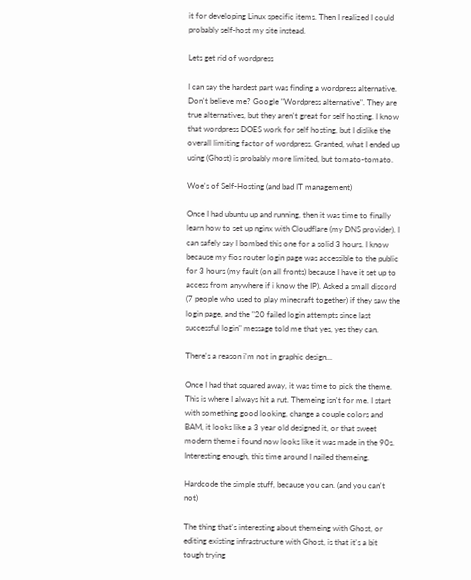it for developing Linux specific items. Then I realized I could probably self-host my site instead.

Lets get rid of wordpress

I can say the hardest part was finding a wordpress alternative. Don't believe me? Google "Wordpress alternative". They are true alternatives, but they aren't great for self hosting. I know that wordpress DOES work for self hosting, but I dislike the overall limiting factor of wordpress. Granted, what I ended up using (Ghost) is probably more limited, but tomato-tomato.

Woe's of Self-Hosting (and bad IT management)

Once I had ubuntu up and running, then it was time to finally learn how to set up nginx with Cloudflare (my DNS provider). I can safely say I bombed this one for a solid 3 hours. I know because my fios router login page was accessible to the public for 3 hours (my fault (on all fronts) because I have it set up to access from anywhere if i know the IP). Asked a small discord (7 people who used to play minecraft together) if they saw the login page, and the "20 failed login attempts since last successful login" message told me that yes, yes they can.

There's a reason i'm not in graphic design...

Once I had that squared away, it was time to pick the theme. This is where I always hit a rut. Themeing isn't for me. I start with something good looking, change a couple colors and BAM, it looks like a 3 year old designed it, or that sweet modern theme i found now looks like it was made in the 90s. Interesting enough, this time around I nailed themeing.

Hardcode the simple stuff, because you can. (and you can't not)

The thing that's interesting about themeing with Ghost, or editing existing infrastructure with Ghost, is that it's a bit tough trying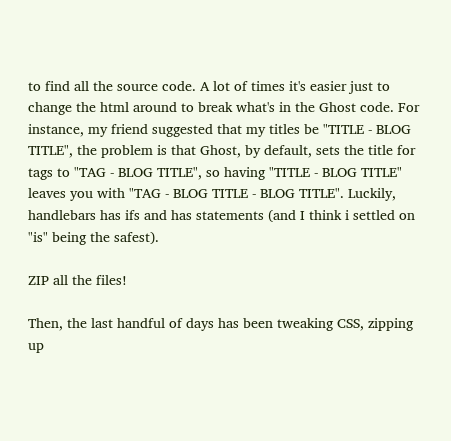to find all the source code. A lot of times it's easier just to change the html around to break what's in the Ghost code. For instance, my friend suggested that my titles be "TITLE - BLOG TITLE", the problem is that Ghost, by default, sets the title for tags to "TAG - BLOG TITLE", so having "TITLE - BLOG TITLE" leaves you with "TAG - BLOG TITLE - BLOG TITLE". Luckily, handlebars has ifs and has statements (and I think i settled on "is" being the safest).

ZIP all the files!

Then, the last handful of days has been tweaking CSS, zipping up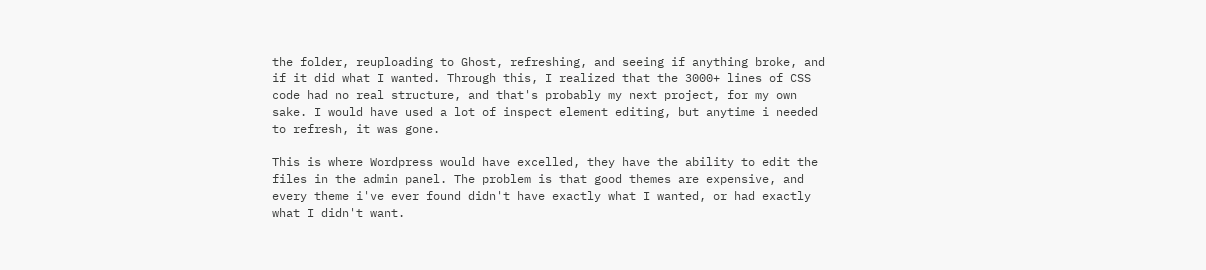the folder, reuploading to Ghost, refreshing, and seeing if anything broke, and if it did what I wanted. Through this, I realized that the 3000+ lines of CSS code had no real structure, and that's probably my next project, for my own sake. I would have used a lot of inspect element editing, but anytime i needed to refresh, it was gone.

This is where Wordpress would have excelled, they have the ability to edit the files in the admin panel. The problem is that good themes are expensive, and every theme i've ever found didn't have exactly what I wanted, or had exactly what I didn't want.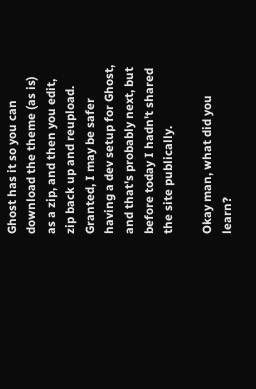Ghost has it so you can download the theme (as is) as a zip, and then you edit, zip back up and reupload. Granted, I may be safer having a dev setup for Ghost, and that's probably next, but before today I hadn't shared the site publically.

Okay man, what did you learn?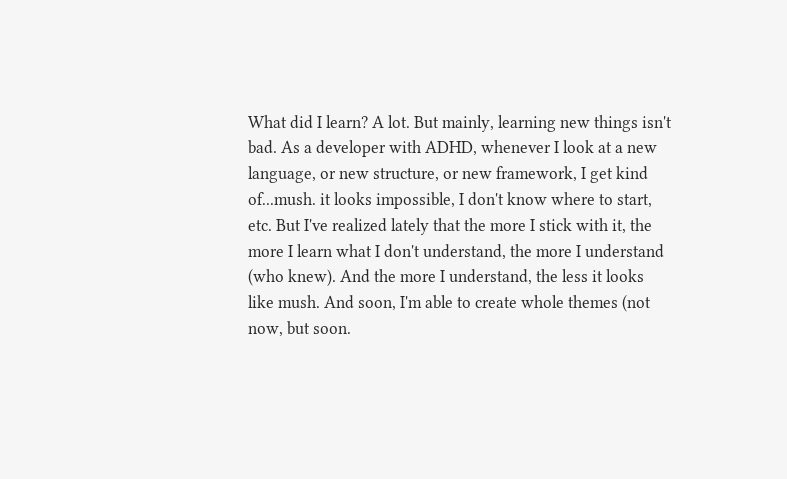What did I learn? A lot. But mainly, learning new things isn't bad. As a developer with ADHD, whenever I look at a new language, or new structure, or new framework, I get kind of...mush. it looks impossible, I don't know where to start, etc. But I've realized lately that the more I stick with it, the more I learn what I don't understand, the more I understand (who knew). And the more I understand, the less it looks like mush. And soon, I'm able to create whole themes (not now, but soon.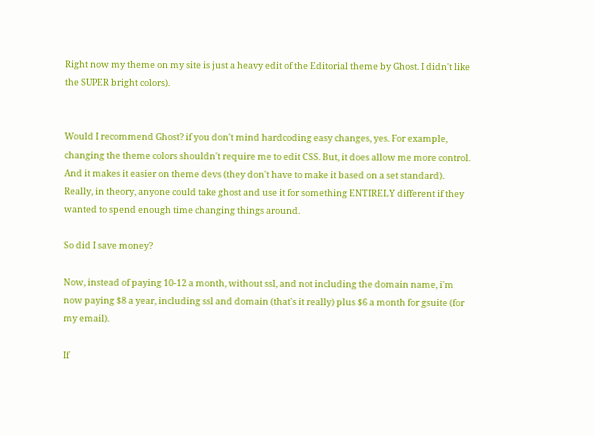Right now my theme on my site is just a heavy edit of the Editorial theme by Ghost. I didn't like the SUPER bright colors).


Would I recommend Ghost? if you don't mind hardcoding easy changes, yes. For example, changing the theme colors shouldn't require me to edit CSS. But, it does allow me more control. And it makes it easier on theme devs (they don't have to make it based on a set standard). Really, in theory, anyone could take ghost and use it for something ENTIRELY different if they wanted to spend enough time changing things around.

So did I save money?

Now, instead of paying 10-12 a month, without ssl, and not including the domain name, i'm now paying $8 a year, including ssl and domain (that's it really) plus $6 a month for gsuite (for my email).

If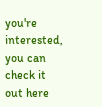you're interested, you can check it out here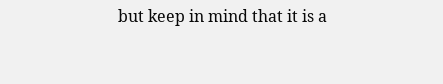but keep in mind that it is a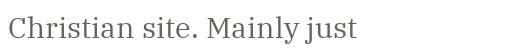Christian site. Mainly just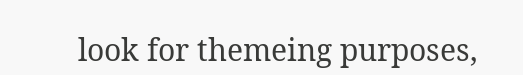look for themeing purposes,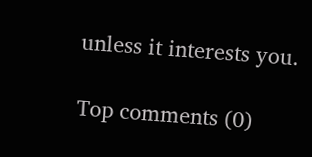unless it interests you.

Top comments (0)